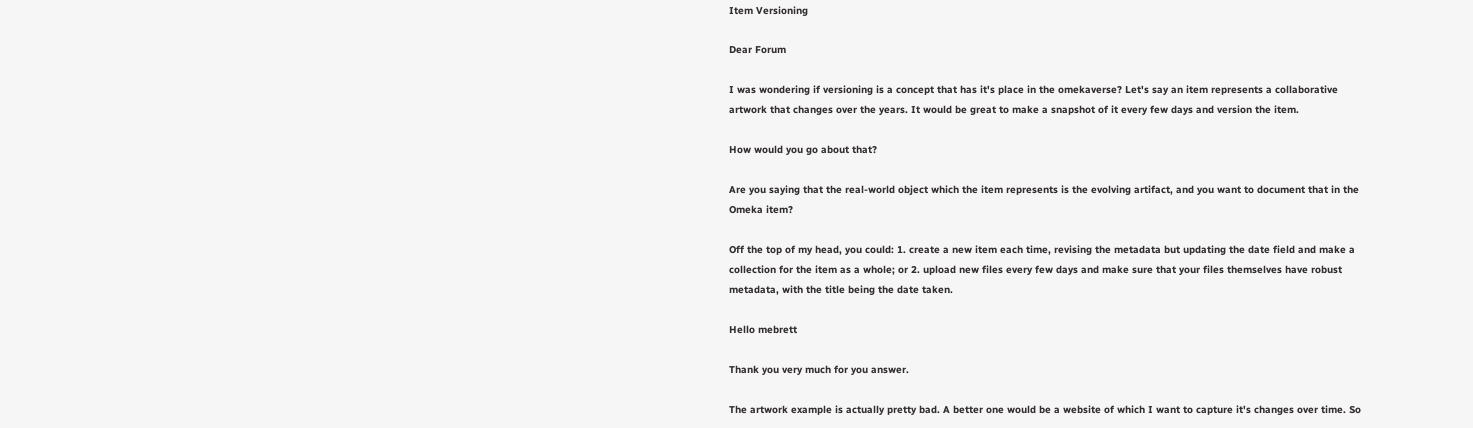Item Versioning

Dear Forum

I was wondering if versioning is a concept that has it's place in the omekaverse? Let's say an item represents a collaborative artwork that changes over the years. It would be great to make a snapshot of it every few days and version the item.

How would you go about that?

Are you saying that the real-world object which the item represents is the evolving artifact, and you want to document that in the Omeka item?

Off the top of my head, you could: 1. create a new item each time, revising the metadata but updating the date field and make a collection for the item as a whole; or 2. upload new files every few days and make sure that your files themselves have robust metadata, with the title being the date taken.

Hello mebrett

Thank you very much for you answer.

The artwork example is actually pretty bad. A better one would be a website of which I want to capture it's changes over time. So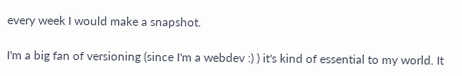every week I would make a snapshot.

I'm a big fan of versioning (since I'm a webdev :) ) it's kind of essential to my world. It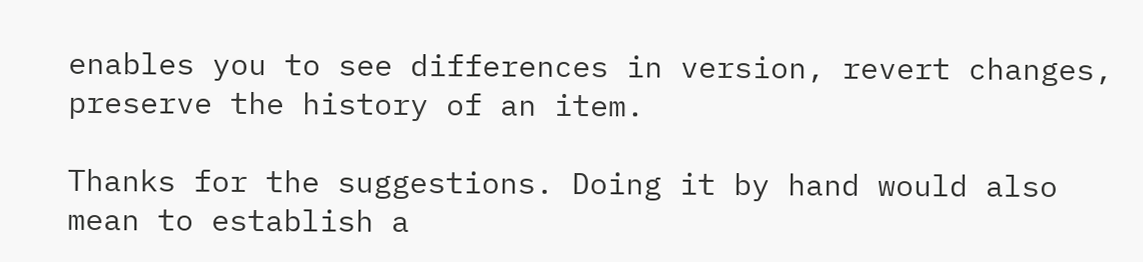enables you to see differences in version, revert changes, preserve the history of an item.

Thanks for the suggestions. Doing it by hand would also mean to establish a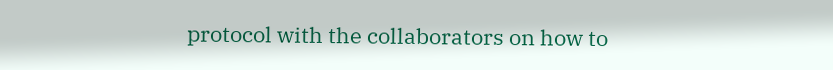protocol with the collaborators on how to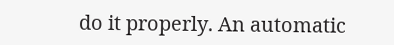do it properly. An automatic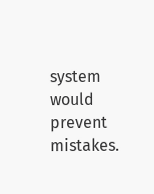system would prevent mistakes.